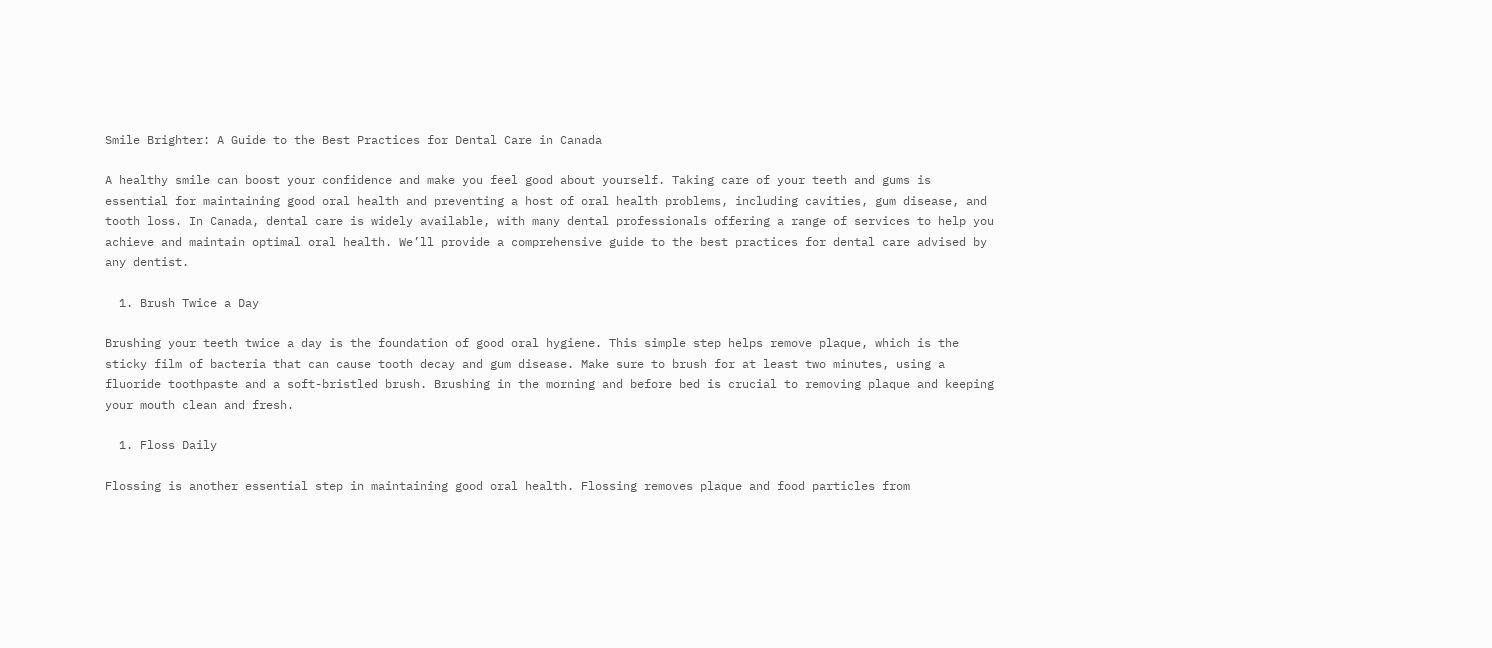Smile Brighter: A Guide to the Best Practices for Dental Care in Canada

A healthy smile can boost your confidence and make you feel good about yourself. Taking care of your teeth and gums is essential for maintaining good oral health and preventing a host of oral health problems, including cavities, gum disease, and tooth loss. In Canada, dental care is widely available, with many dental professionals offering a range of services to help you achieve and maintain optimal oral health. We’ll provide a comprehensive guide to the best practices for dental care advised by any dentist.

  1. Brush Twice a Day

Brushing your teeth twice a day is the foundation of good oral hygiene. This simple step helps remove plaque, which is the sticky film of bacteria that can cause tooth decay and gum disease. Make sure to brush for at least two minutes, using a fluoride toothpaste and a soft-bristled brush. Brushing in the morning and before bed is crucial to removing plaque and keeping your mouth clean and fresh.

  1. Floss Daily

Flossing is another essential step in maintaining good oral health. Flossing removes plaque and food particles from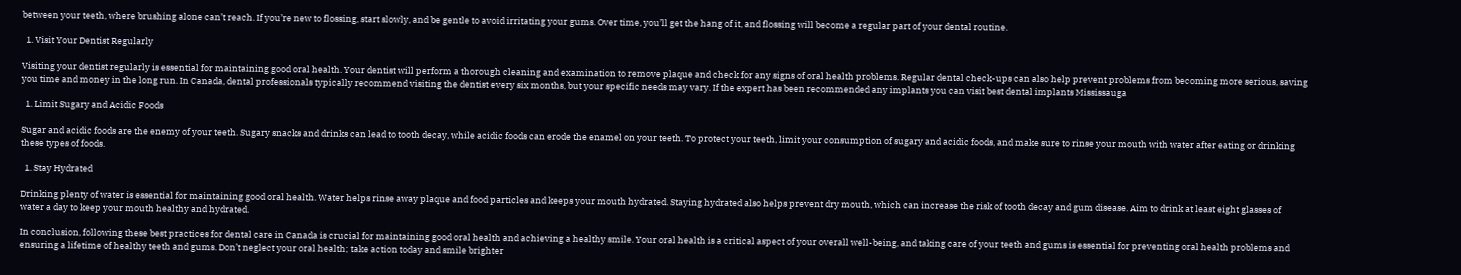between your teeth, where brushing alone can’t reach. If you’re new to flossing, start slowly, and be gentle to avoid irritating your gums. Over time, you’ll get the hang of it, and flossing will become a regular part of your dental routine.

  1. Visit Your Dentist Regularly

Visiting your dentist regularly is essential for maintaining good oral health. Your dentist will perform a thorough cleaning and examination to remove plaque and check for any signs of oral health problems. Regular dental check-ups can also help prevent problems from becoming more serious, saving you time and money in the long run. In Canada, dental professionals typically recommend visiting the dentist every six months, but your specific needs may vary. If the expert has been recommended any implants you can visit best dental implants Mississauga

  1. Limit Sugary and Acidic Foods

Sugar and acidic foods are the enemy of your teeth. Sugary snacks and drinks can lead to tooth decay, while acidic foods can erode the enamel on your teeth. To protect your teeth, limit your consumption of sugary and acidic foods, and make sure to rinse your mouth with water after eating or drinking these types of foods.

  1. Stay Hydrated

Drinking plenty of water is essential for maintaining good oral health. Water helps rinse away plaque and food particles and keeps your mouth hydrated. Staying hydrated also helps prevent dry mouth, which can increase the risk of tooth decay and gum disease. Aim to drink at least eight glasses of water a day to keep your mouth healthy and hydrated.

In conclusion, following these best practices for dental care in Canada is crucial for maintaining good oral health and achieving a healthy smile. Your oral health is a critical aspect of your overall well-being, and taking care of your teeth and gums is essential for preventing oral health problems and ensuring a lifetime of healthy teeth and gums. Don’t neglect your oral health; take action today and smile brighter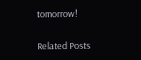tomorrow!

Related Posts